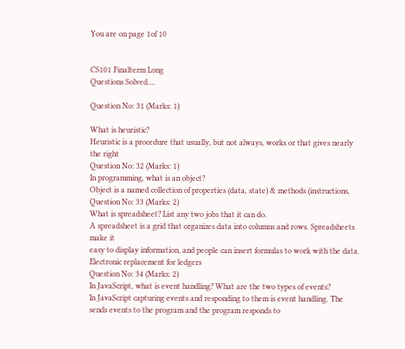You are on page 1of 10


CS101 Finalterm Long
Questions Solved….

Question No: 31 (Marks: 1)

What is heuristic?
Heuristic is a procedure that usually, but not always, works or that gives nearly
the right
Question No: 32 (Marks: 1)
In programming, what is an object?
Object is a named collection of properties (data, state) & methods (instructions,
Question No: 33 (Marks: 2)
What is spreadsheet? List any two jobs that it can do.
A spreadsheet is a grid that organizes data into columns and rows. Spreadsheets
make it
easy to display information, and people can insert formulas to work with the data.
Electronic replacement for ledgers
Question No: 34 (Marks: 2)
In JavaScript, what is event handling? What are the two types of events?
In JavaScript capturing events and responding to them is event handling. The
sends events to the program and the program responds to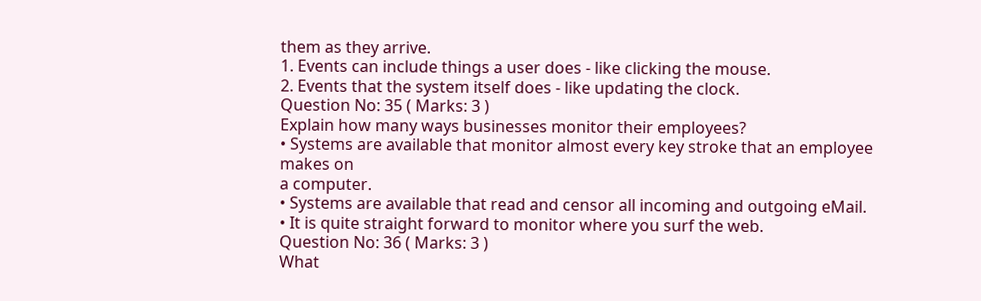them as they arrive.
1. Events can include things a user does - like clicking the mouse.
2. Events that the system itself does - like updating the clock.
Question No: 35 ( Marks: 3 )
Explain how many ways businesses monitor their employees?
• Systems are available that monitor almost every key stroke that an employee
makes on
a computer.
• Systems are available that read and censor all incoming and outgoing eMail.
• It is quite straight forward to monitor where you surf the web.
Question No: 36 ( Marks: 3 )
What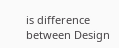is difference between Design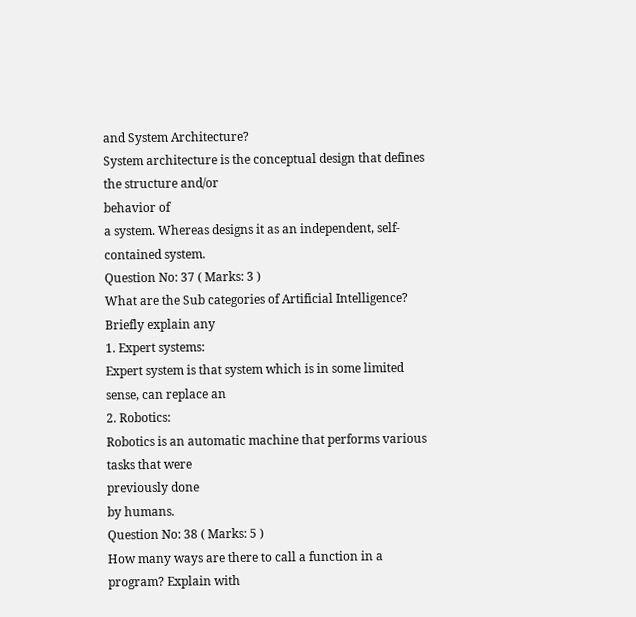and System Architecture?
System architecture is the conceptual design that defines the structure and/or
behavior of
a system. Whereas designs it as an independent, self-contained system.
Question No: 37 ( Marks: 3 )
What are the Sub categories of Artificial Intelligence? Briefly explain any
1. Expert systems:
Expert system is that system which is in some limited sense, can replace an
2. Robotics:
Robotics is an automatic machine that performs various tasks that were
previously done
by humans.
Question No: 38 ( Marks: 5 )
How many ways are there to call a function in a program? Explain with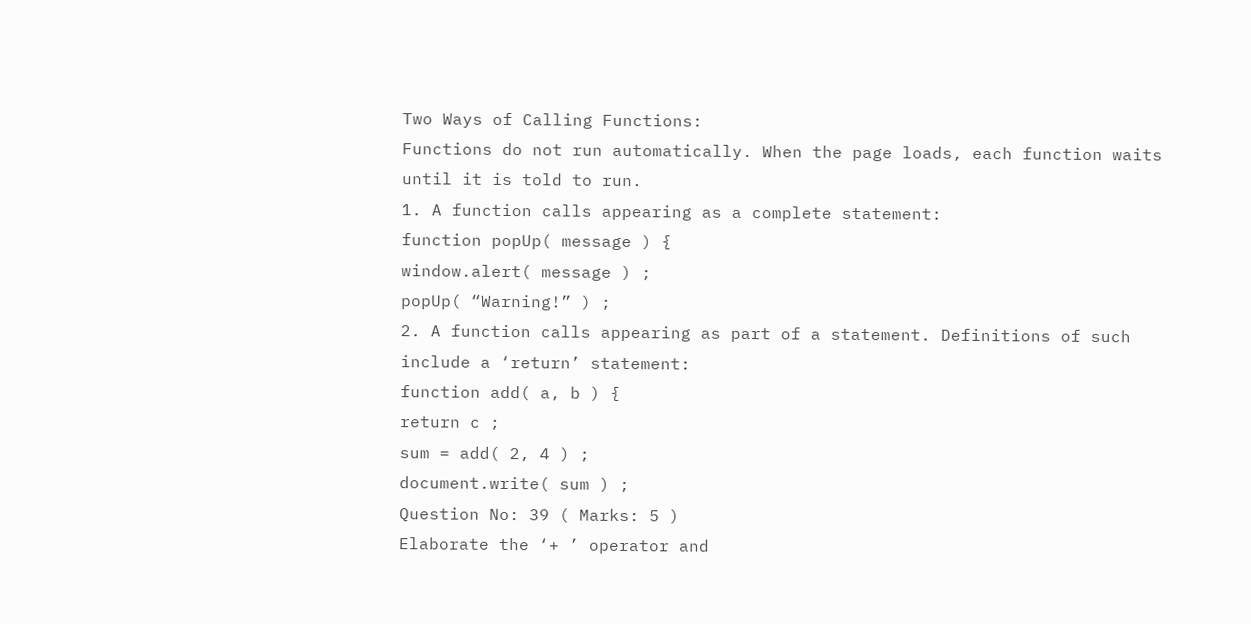Two Ways of Calling Functions:
Functions do not run automatically. When the page loads, each function waits
until it is told to run.
1. A function calls appearing as a complete statement:
function popUp( message ) {
window.alert( message ) ;
popUp( “Warning!” ) ;
2. A function calls appearing as part of a statement. Definitions of such
include a ‘return’ statement:
function add( a, b ) {
return c ;
sum = add( 2, 4 ) ;
document.write( sum ) ;
Question No: 39 ( Marks: 5 )
Elaborate the ‘+ ’ operator and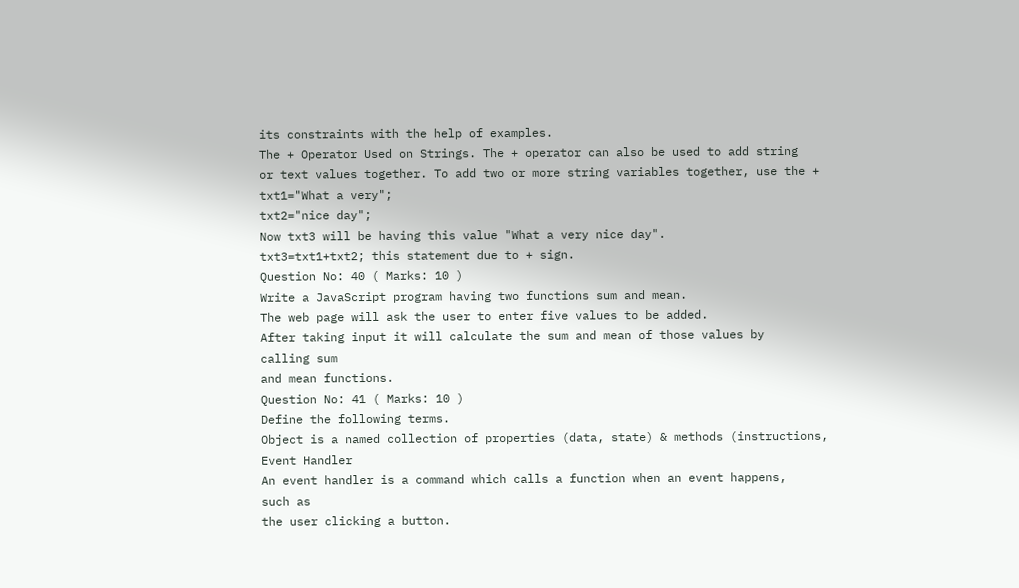its constraints with the help of examples.
The + Operator Used on Strings. The + operator can also be used to add string
or text values together. To add two or more string variables together, use the +
txt1="What a very";
txt2="nice day";
Now txt3 will be having this value "What a very nice day".
txt3=txt1+txt2; this statement due to + sign.
Question No: 40 ( Marks: 10 )
Write a JavaScript program having two functions sum and mean.
The web page will ask the user to enter five values to be added.
After taking input it will calculate the sum and mean of those values by
calling sum
and mean functions.
Question No: 41 ( Marks: 10 )
Define the following terms.
Object is a named collection of properties (data, state) & methods (instructions,
Event Handler
An event handler is a command which calls a function when an event happens,
such as
the user clicking a button.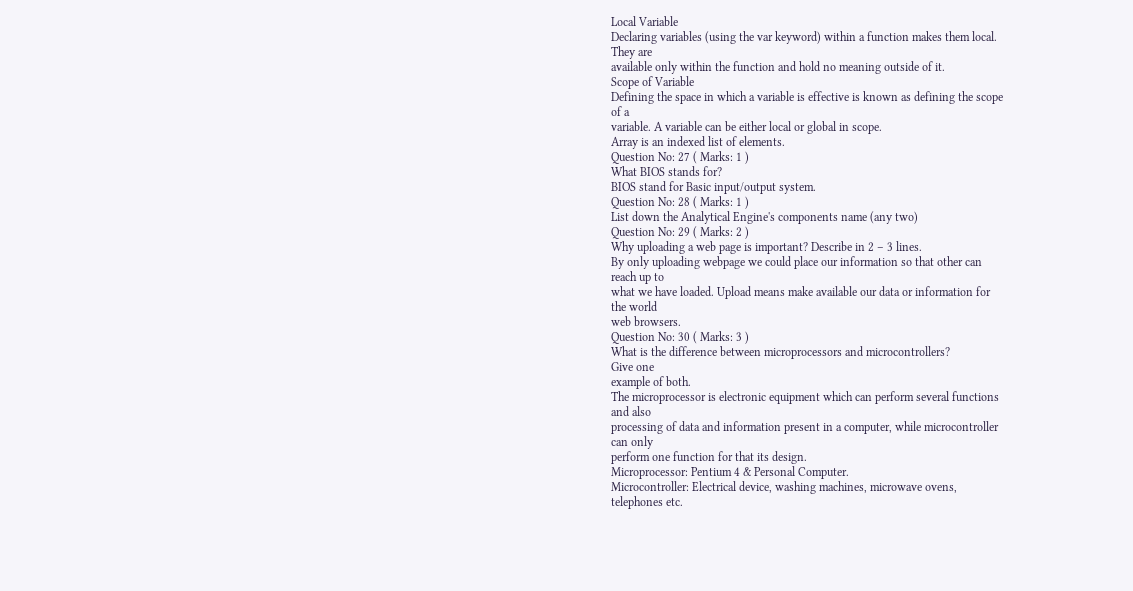Local Variable
Declaring variables (using the var keyword) within a function makes them local.
They are
available only within the function and hold no meaning outside of it.
Scope of Variable
Defining the space in which a variable is effective is known as defining the scope
of a
variable. A variable can be either local or global in scope.
Array is an indexed list of elements.
Question No: 27 ( Marks: 1 )
What BIOS stands for?
BIOS stand for Basic input/output system.
Question No: 28 ( Marks: 1 )
List down the Analytical Engine's components name (any two)
Question No: 29 ( Marks: 2 )
Why uploading a web page is important? Describe in 2 – 3 lines.
By only uploading webpage we could place our information so that other can
reach up to
what we have loaded. Upload means make available our data or information for
the world
web browsers.
Question No: 30 ( Marks: 3 )
What is the difference between microprocessors and microcontrollers?
Give one
example of both.
The microprocessor is electronic equipment which can perform several functions
and also
processing of data and information present in a computer, while microcontroller
can only
perform one function for that its design.
Microprocessor: Pentium 4 & Personal Computer.
Microcontroller: Electrical device, washing machines, microwave ovens,
telephones etc.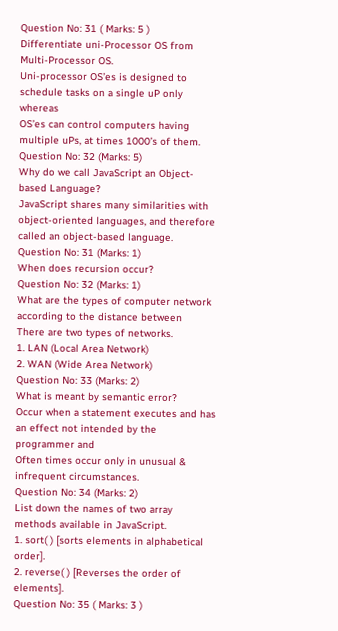Question No: 31 ( Marks: 5 )
Differentiate uni-Processor OS from Multi-Processor OS.
Uni-processor OS’es is designed to schedule tasks on a single uP only whereas
OS’es can control computers having multiple uPs, at times 1000’s of them.
Question No: 32 (Marks: 5)
Why do we call JavaScript an Object-based Language?
JavaScript shares many similarities with object-oriented languages, and therefore
called an object-based language.
Question No: 31 (Marks: 1)
When does recursion occur?
Question No: 32 (Marks: 1)
What are the types of computer network according to the distance between
There are two types of networks.
1. LAN (Local Area Network)
2. WAN (Wide Area Network)
Question No: 33 (Marks: 2)
What is meant by semantic error?
Occur when a statement executes and has an effect not intended by the
programmer and
Often times occur only in unusual & infrequent circumstances.
Question No: 34 (Marks: 2)
List down the names of two array methods available in JavaScript.
1. sort( ) [sorts elements in alphabetical order].
2. reverse( ) [Reverses the order of elements].
Question No: 35 ( Marks: 3 )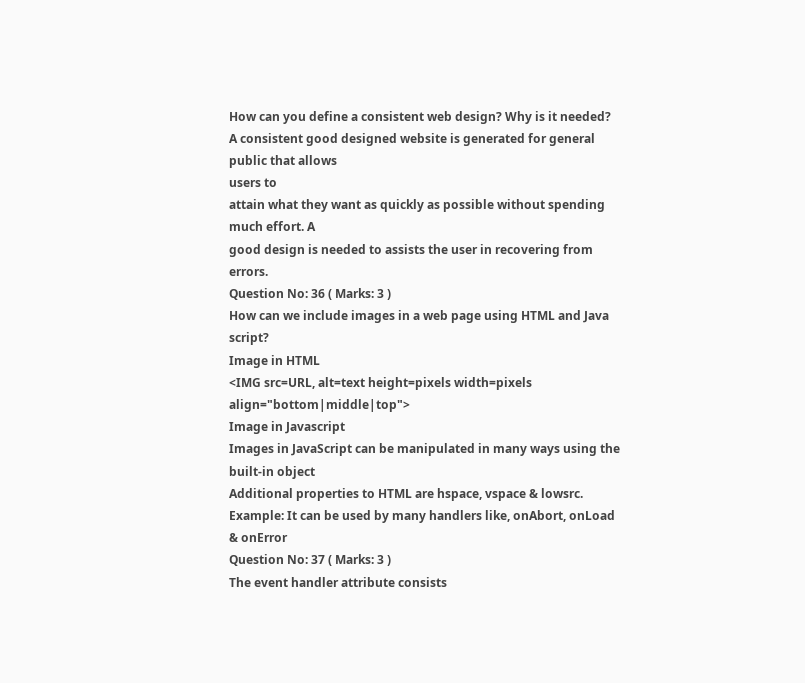How can you define a consistent web design? Why is it needed?
A consistent good designed website is generated for general public that allows
users to
attain what they want as quickly as possible without spending much effort. A
good design is needed to assists the user in recovering from errors.
Question No: 36 ( Marks: 3 )
How can we include images in a web page using HTML and Java script?
Image in HTML
<IMG src=URL, alt=text height=pixels width=pixels align="bottom|middle|top">
Image in Javascript
Images in JavaScript can be manipulated in many ways using the built-in object
Additional properties to HTML are hspace, vspace & lowsrc.
Example: It can be used by many handlers like, onAbort, onLoad & onError
Question No: 37 ( Marks: 3 )
The event handler attribute consists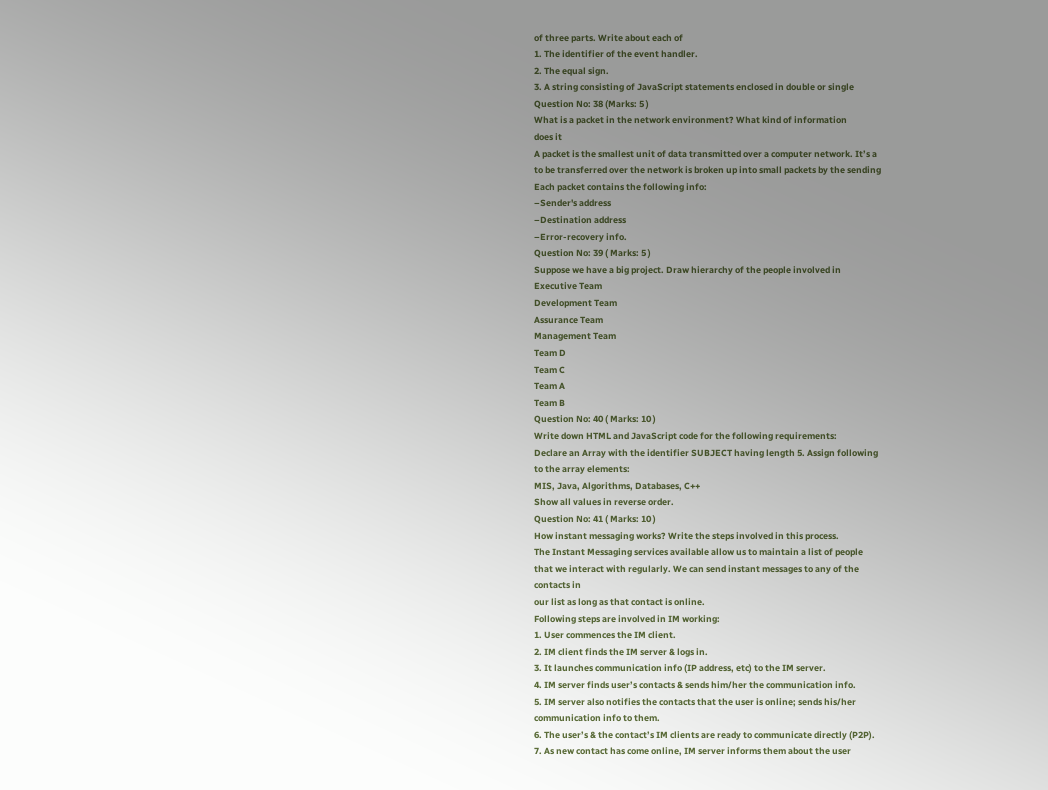of three parts. Write about each of
1. The identifier of the event handler.
2. The equal sign.
3. A string consisting of JavaScript statements enclosed in double or single
Question No: 38 (Marks: 5 )
What is a packet in the network environment? What kind of information
does it
A packet is the smallest unit of data transmitted over a computer network. It’s a
to be transferred over the network is broken up into small packets by the sending
Each packet contains the following info:
–Sender's address
–Destination address
–Error-recovery info.
Question No: 39 ( Marks: 5 )
Suppose we have a big project. Draw hierarchy of the people involved in
Executive Team
Development Team
Assurance Team
Management Team
Team D
Team C
Team A
Team B
Question No: 40 ( Marks: 10 )
Write down HTML and JavaScript code for the following requirements:
Declare an Array with the identifier SUBJECT having length 5. Assign following
to the array elements:
MIS, Java, Algorithms, Databases, C++
Show all values in reverse order.
Question No: 41 ( Marks: 10 )
How instant messaging works? Write the steps involved in this process.
The Instant Messaging services available allow us to maintain a list of people
that we interact with regularly. We can send instant messages to any of the
contacts in
our list as long as that contact is online.
Following steps are involved in IM working:
1. User commences the IM client.
2. IM client finds the IM server & logs in.
3. It launches communication info (IP address, etc) to the IM server.
4. IM server finds user’s contacts & sends him/her the communication info.
5. IM server also notifies the contacts that the user is online; sends his/her
communication info to them.
6. The user’s & the contact’s IM clients are ready to communicate directly (P2P).
7. As new contact has come online, IM server informs them about the user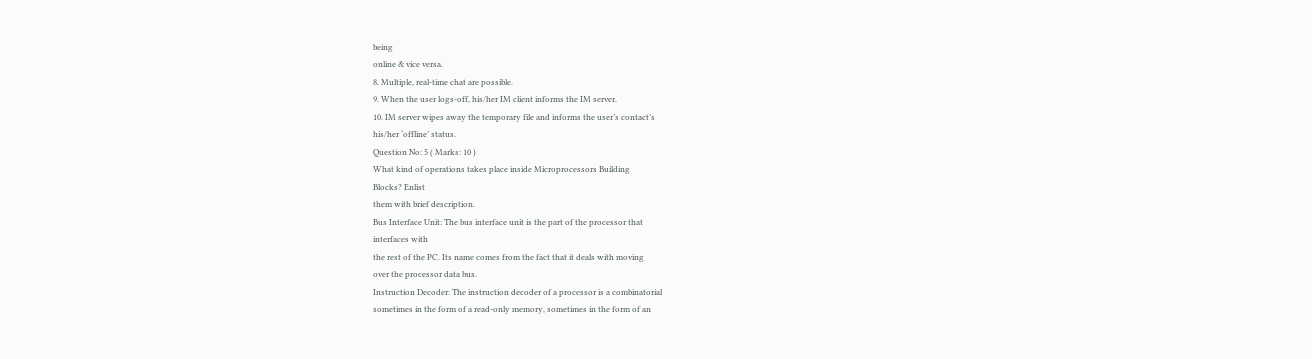being
online & vice versa.
8. Multiple, real-time chat are possible.
9. When the user logs-off, his/her IM client informs the IM server.
10. IM server wipes away the temporary file and informs the user’s contact’s
his/her ‘offline’ status.
Question No: 5 ( Marks: 10 )
What kind of operations takes place inside Microprocessors Building
Blocks? Enlist
them with brief description.
Bus Interface Unit: The bus interface unit is the part of the processor that
interfaces with
the rest of the PC. Its name comes from the fact that it deals with moving
over the processor data bus.
Instruction Decoder: The instruction decoder of a processor is a combinatorial
sometimes in the form of a read-only memory, sometimes in the form of an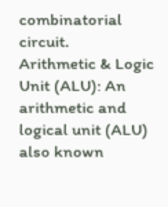combinatorial circuit.
Arithmetic & Logic Unit (ALU): An arithmetic and logical unit (ALU) also known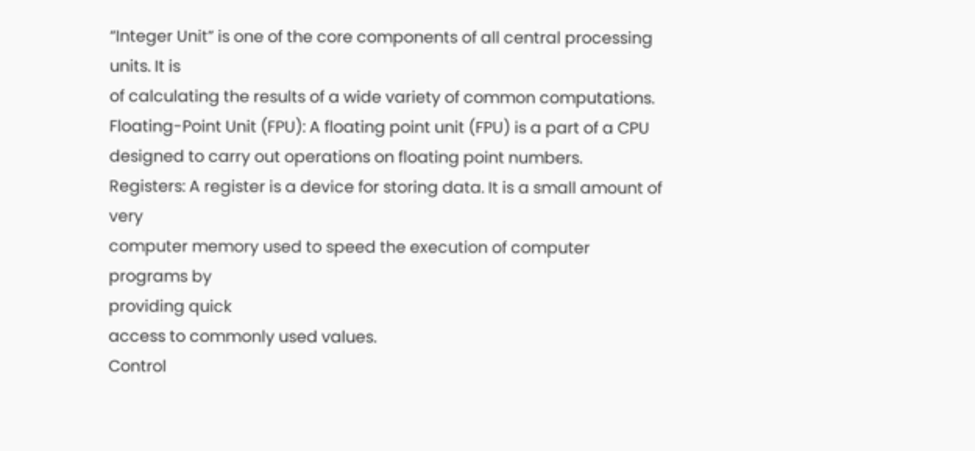“Integer Unit” is one of the core components of all central processing units. It is
of calculating the results of a wide variety of common computations.
Floating-Point Unit (FPU): A floating point unit (FPU) is a part of a CPU
designed to carry out operations on floating point numbers.
Registers: A register is a device for storing data. It is a small amount of very
computer memory used to speed the execution of computer programs by
providing quick
access to commonly used values.
Control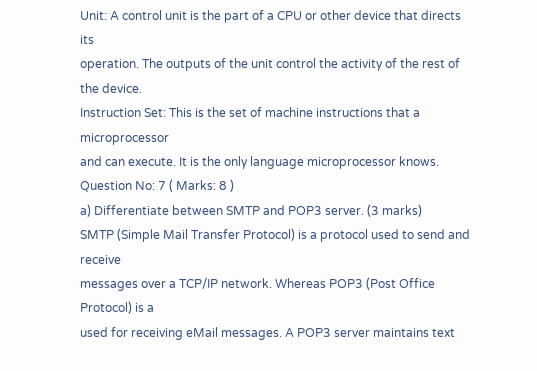Unit: A control unit is the part of a CPU or other device that directs its
operation. The outputs of the unit control the activity of the rest of the device.
Instruction Set: This is the set of machine instructions that a microprocessor
and can execute. It is the only language microprocessor knows.
Question No: 7 ( Marks: 8 )
a) Differentiate between SMTP and POP3 server. (3 marks)
SMTP (Simple Mail Transfer Protocol) is a protocol used to send and receive
messages over a TCP/IP network. Whereas POP3 (Post Office Protocol) is a
used for receiving eMail messages. A POP3 server maintains text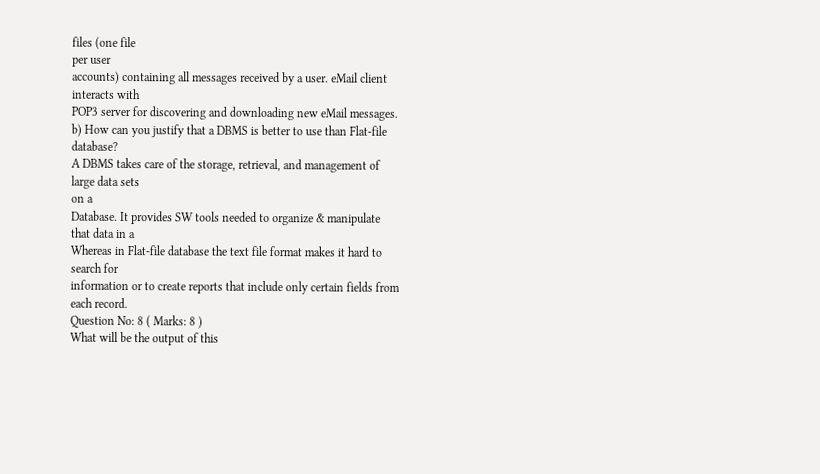files (one file
per user
accounts) containing all messages received by a user. eMail client interacts with
POP3 server for discovering and downloading new eMail messages.
b) How can you justify that a DBMS is better to use than Flat-file database?
A DBMS takes care of the storage, retrieval, and management of large data sets
on a
Database. It provides SW tools needed to organize & manipulate that data in a
Whereas in Flat-file database the text file format makes it hard to search for
information or to create reports that include only certain fields from each record.
Question No: 8 ( Marks: 8 )
What will be the output of this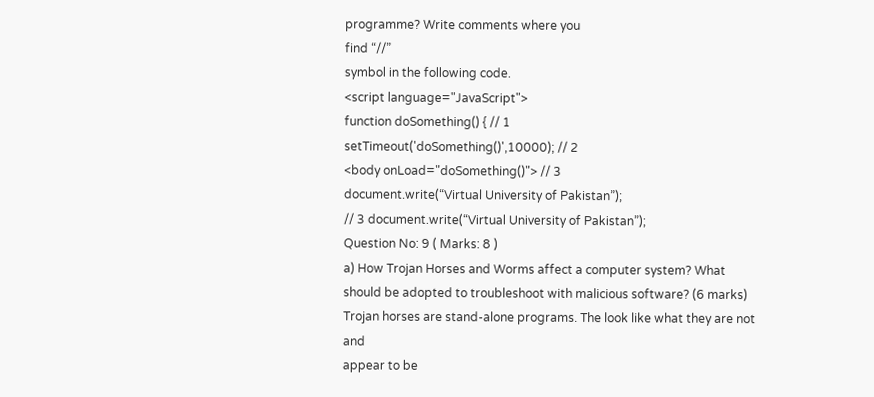programme? Write comments where you
find “//”
symbol in the following code.
<script language="JavaScript">
function doSomething() { // 1
setTimeout('doSomething()',10000); // 2
<body onLoad="doSomething()"> // 3
document.write(“Virtual University of Pakistan”);
// 3 document.write(“Virtual University of Pakistan”);
Question No: 9 ( Marks: 8 )
a) How Trojan Horses and Worms affect a computer system? What
should be adopted to troubleshoot with malicious software? (6 marks)
Trojan horses are stand-alone programs. The look like what they are not and
appear to be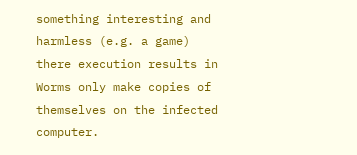something interesting and harmless (e.g. a game) there execution results in
Worms only make copies of themselves on the infected computer.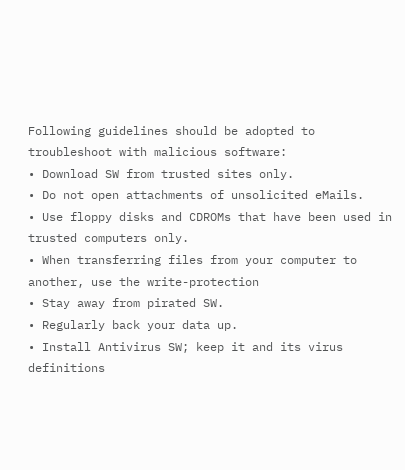Following guidelines should be adopted to troubleshoot with malicious software:
• Download SW from trusted sites only.
• Do not open attachments of unsolicited eMails.
• Use floppy disks and CDROMs that have been used in trusted computers only.
• When transferring files from your computer to another, use the write-protection
• Stay away from pirated SW.
• Regularly back your data up.
• Install Antivirus SW; keep it and its virus definitions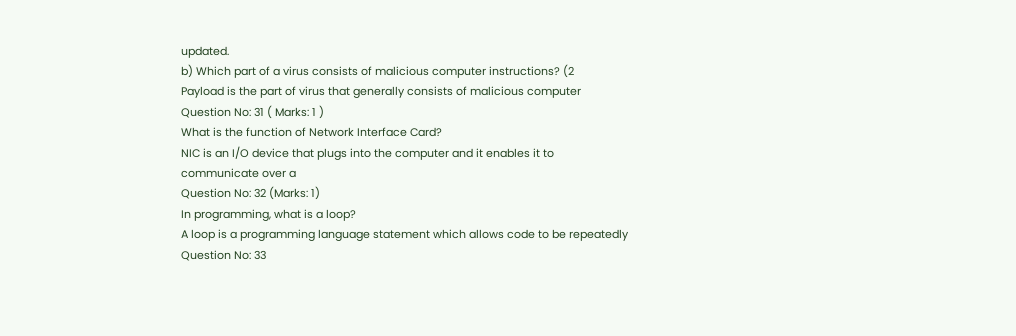updated.
b) Which part of a virus consists of malicious computer instructions? (2
Payload is the part of virus that generally consists of malicious computer
Question No: 31 ( Marks: 1 )
What is the function of Network Interface Card?
NIC is an I/O device that plugs into the computer and it enables it to
communicate over a
Question No: 32 (Marks: 1)
In programming, what is a loop?
A loop is a programming language statement which allows code to be repeatedly
Question No: 33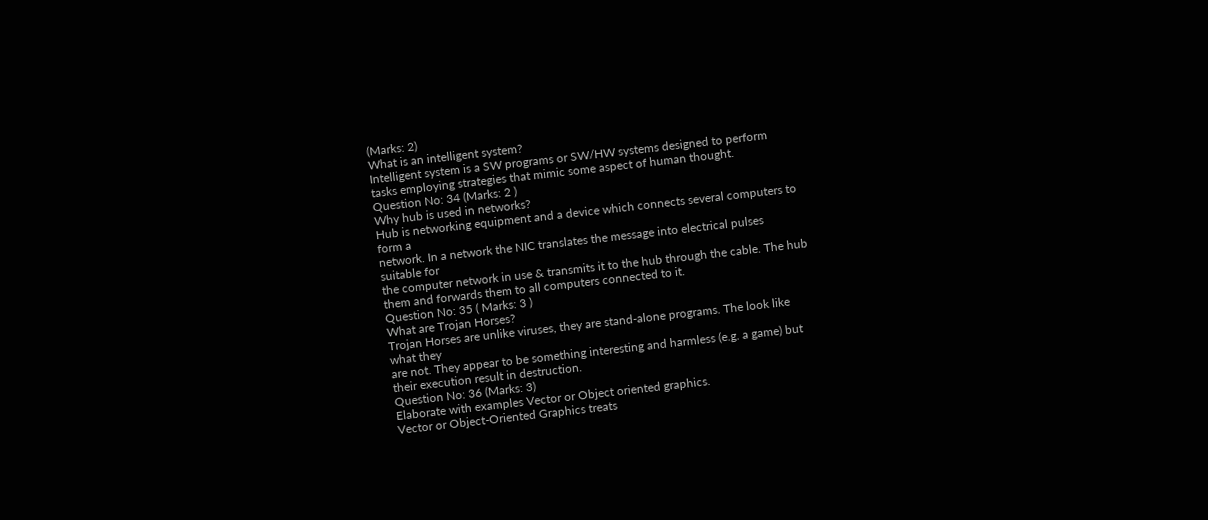(Marks: 2)
What is an intelligent system?
Intelligent system is a SW programs or SW/HW systems designed to perform
tasks employing strategies that mimic some aspect of human thought.
Question No: 34 (Marks: 2 )
Why hub is used in networks?
Hub is networking equipment and a device which connects several computers to
form a
network. In a network the NIC translates the message into electrical pulses
suitable for
the computer network in use & transmits it to the hub through the cable. The hub
them and forwards them to all computers connected to it.
Question No: 35 ( Marks: 3 )
What are Trojan Horses?
Trojan Horses are unlike viruses, they are stand-alone programs. The look like
what they
are not. They appear to be something interesting and harmless (e.g. a game) but
their execution result in destruction.
Question No: 36 (Marks: 3)
Elaborate with examples Vector or Object oriented graphics.
Vector or Object-Oriented Graphics treats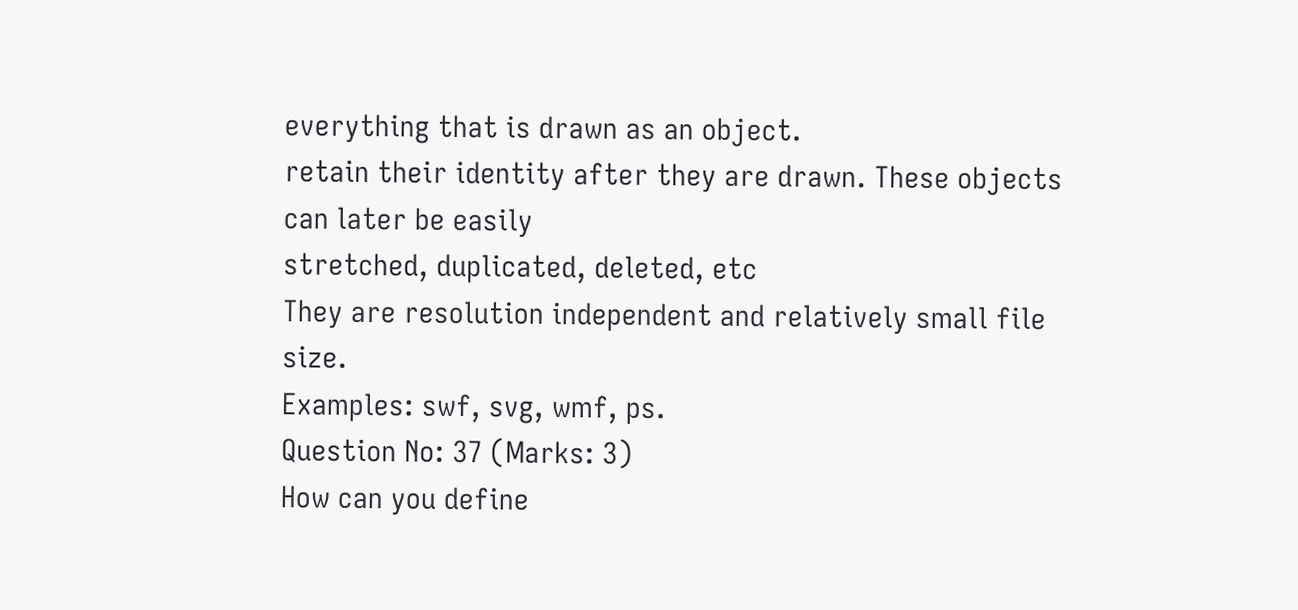everything that is drawn as an object.
retain their identity after they are drawn. These objects can later be easily
stretched, duplicated, deleted, etc
They are resolution independent and relatively small file size.
Examples: swf, svg, wmf, ps.
Question No: 37 (Marks: 3)
How can you define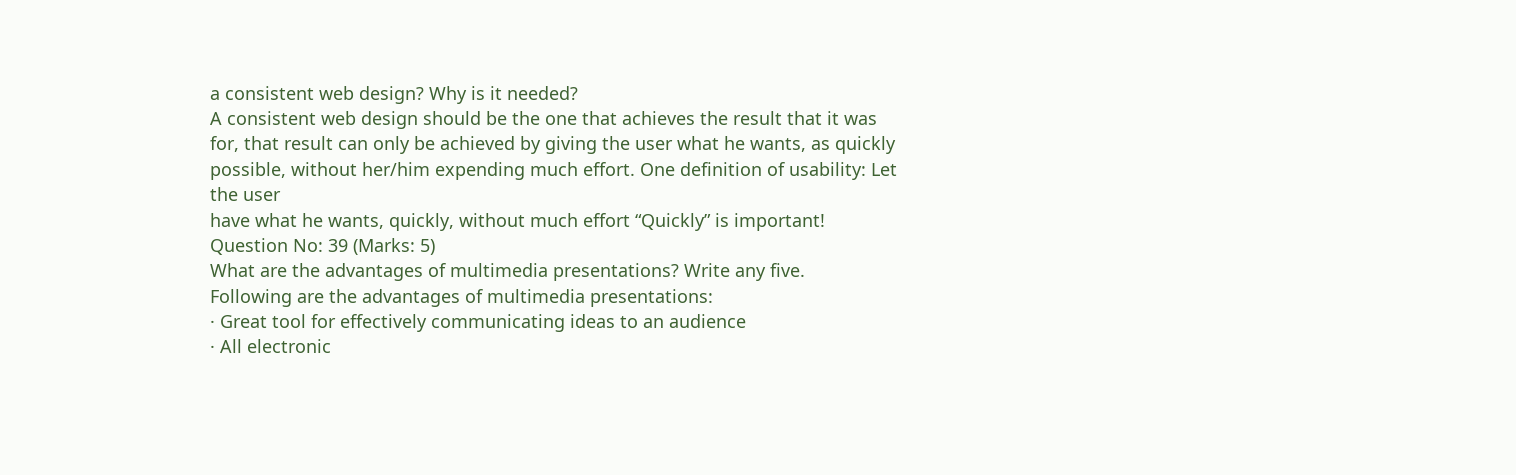a consistent web design? Why is it needed?
A consistent web design should be the one that achieves the result that it was
for, that result can only be achieved by giving the user what he wants, as quickly
possible, without her/him expending much effort. One definition of usability: Let
the user
have what he wants, quickly, without much effort “Quickly” is important!
Question No: 39 (Marks: 5)
What are the advantages of multimedia presentations? Write any five.
Following are the advantages of multimedia presentations:
· Great tool for effectively communicating ideas to an audience
· All electronic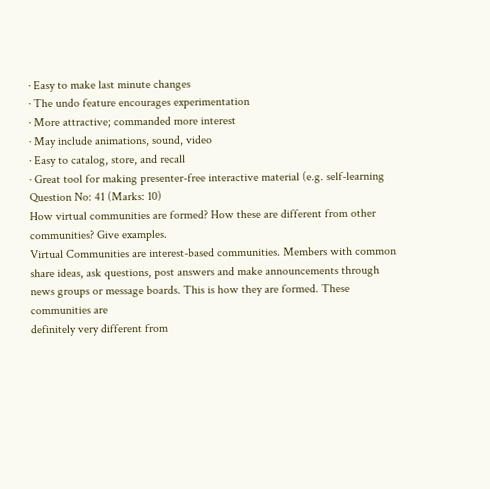· Easy to make last minute changes
· The undo feature encourages experimentation
· More attractive; commanded more interest
· May include animations, sound, video
· Easy to catalog, store, and recall
· Great tool for making presenter-free interactive material (e.g. self-learning
Question No: 41 (Marks: 10)
How virtual communities are formed? How these are different from other
communities? Give examples.
Virtual Communities are interest-based communities. Members with common
share ideas, ask questions, post answers and make announcements through
news groups or message boards. This is how they are formed. These
communities are
definitely very different from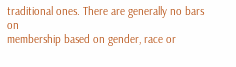traditional ones. There are generally no bars on
membership based on gender, race or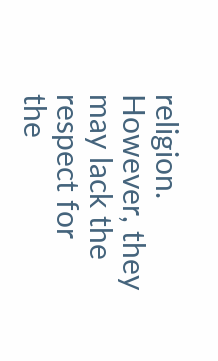religion. However, they may lack the
respect for
the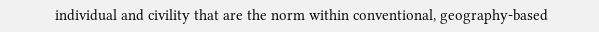individual and civility that are the norm within conventional, geography-based